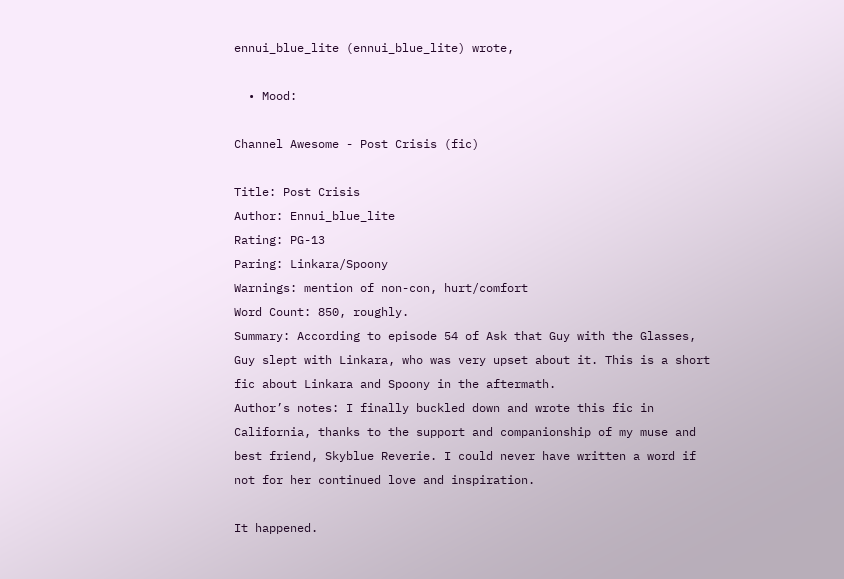ennui_blue_lite (ennui_blue_lite) wrote,

  • Mood:

Channel Awesome - Post Crisis (fic)

Title: Post Crisis
Author: Ennui_blue_lite
Rating: PG-13
Paring: Linkara/Spoony
Warnings: mention of non-con, hurt/comfort
Word Count: 850, roughly.
Summary: According to episode 54 of Ask that Guy with the Glasses, Guy slept with Linkara, who was very upset about it. This is a short fic about Linkara and Spoony in the aftermath.
Author’s notes: I finally buckled down and wrote this fic in California, thanks to the support and companionship of my muse and best friend, Skyblue Reverie. I could never have written a word if not for her continued love and inspiration.

It happened.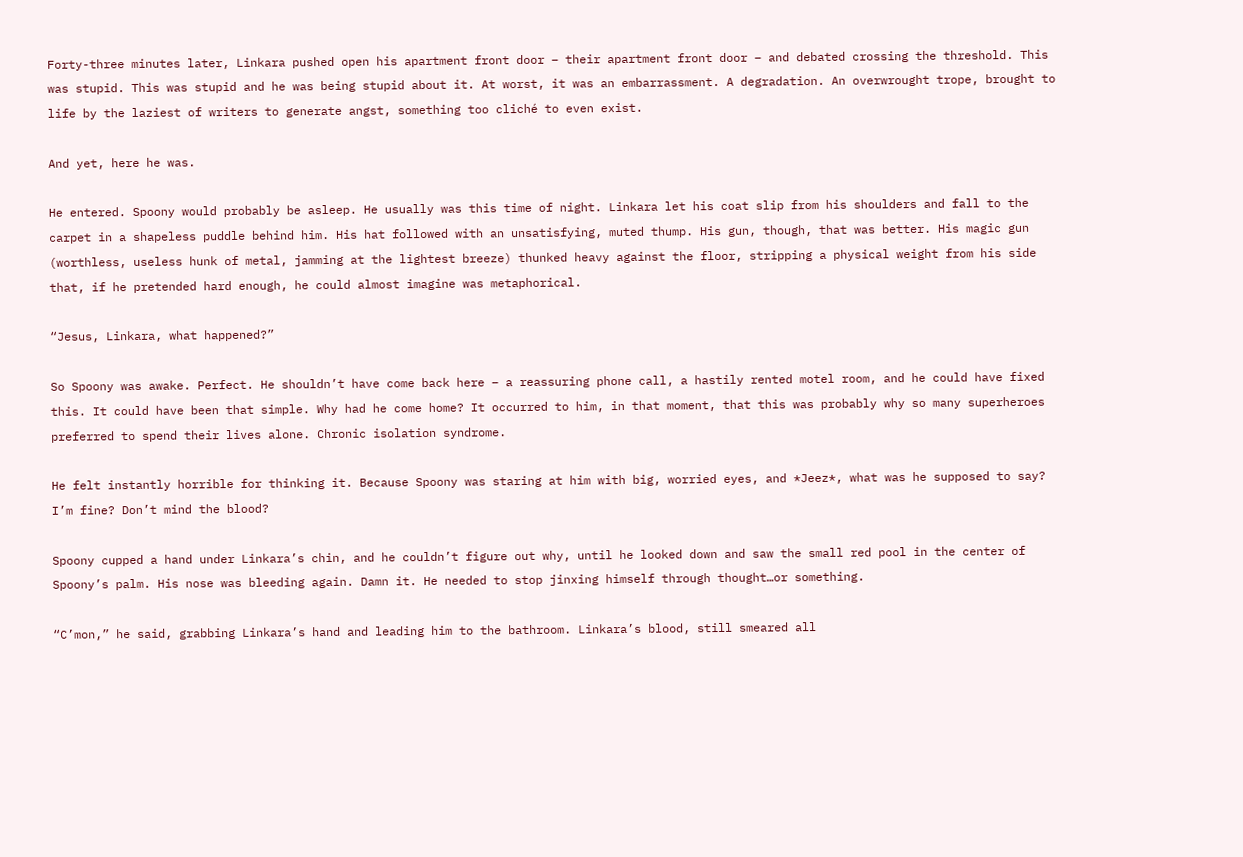Forty-three minutes later, Linkara pushed open his apartment front door – their apartment front door – and debated crossing the threshold. This was stupid. This was stupid and he was being stupid about it. At worst, it was an embarrassment. A degradation. An overwrought trope, brought to life by the laziest of writers to generate angst, something too cliché to even exist.

And yet, here he was.

He entered. Spoony would probably be asleep. He usually was this time of night. Linkara let his coat slip from his shoulders and fall to the carpet in a shapeless puddle behind him. His hat followed with an unsatisfying, muted thump. His gun, though, that was better. His magic gun (worthless, useless hunk of metal, jamming at the lightest breeze) thunked heavy against the floor, stripping a physical weight from his side that, if he pretended hard enough, he could almost imagine was metaphorical.

“Jesus, Linkara, what happened?”

So Spoony was awake. Perfect. He shouldn’t have come back here – a reassuring phone call, a hastily rented motel room, and he could have fixed this. It could have been that simple. Why had he come home? It occurred to him, in that moment, that this was probably why so many superheroes preferred to spend their lives alone. Chronic isolation syndrome.

He felt instantly horrible for thinking it. Because Spoony was staring at him with big, worried eyes, and *Jeez*, what was he supposed to say? I’m fine? Don’t mind the blood?

Spoony cupped a hand under Linkara’s chin, and he couldn’t figure out why, until he looked down and saw the small red pool in the center of Spoony’s palm. His nose was bleeding again. Damn it. He needed to stop jinxing himself through thought…or something.

“C’mon,” he said, grabbing Linkara’s hand and leading him to the bathroom. Linkara’s blood, still smeared all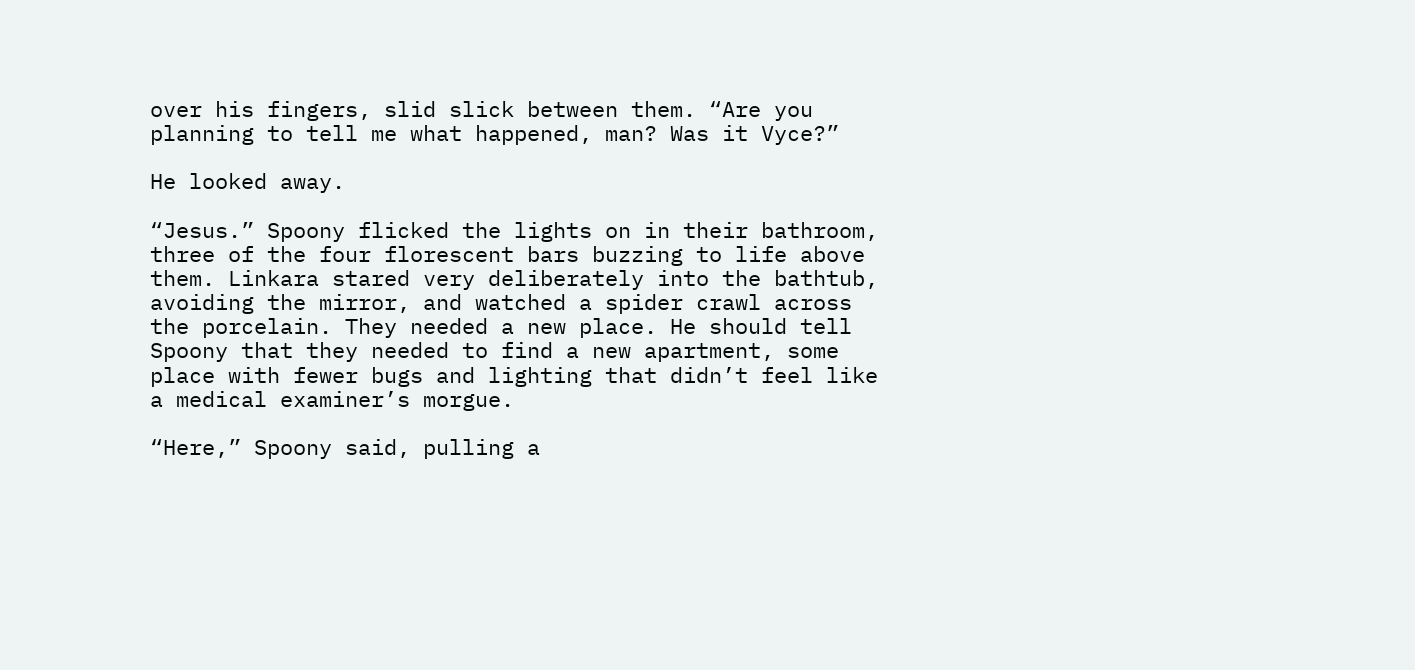over his fingers, slid slick between them. “Are you planning to tell me what happened, man? Was it Vyce?”

He looked away.

“Jesus.” Spoony flicked the lights on in their bathroom, three of the four florescent bars buzzing to life above them. Linkara stared very deliberately into the bathtub, avoiding the mirror, and watched a spider crawl across the porcelain. They needed a new place. He should tell Spoony that they needed to find a new apartment, some place with fewer bugs and lighting that didn’t feel like a medical examiner’s morgue.

“Here,” Spoony said, pulling a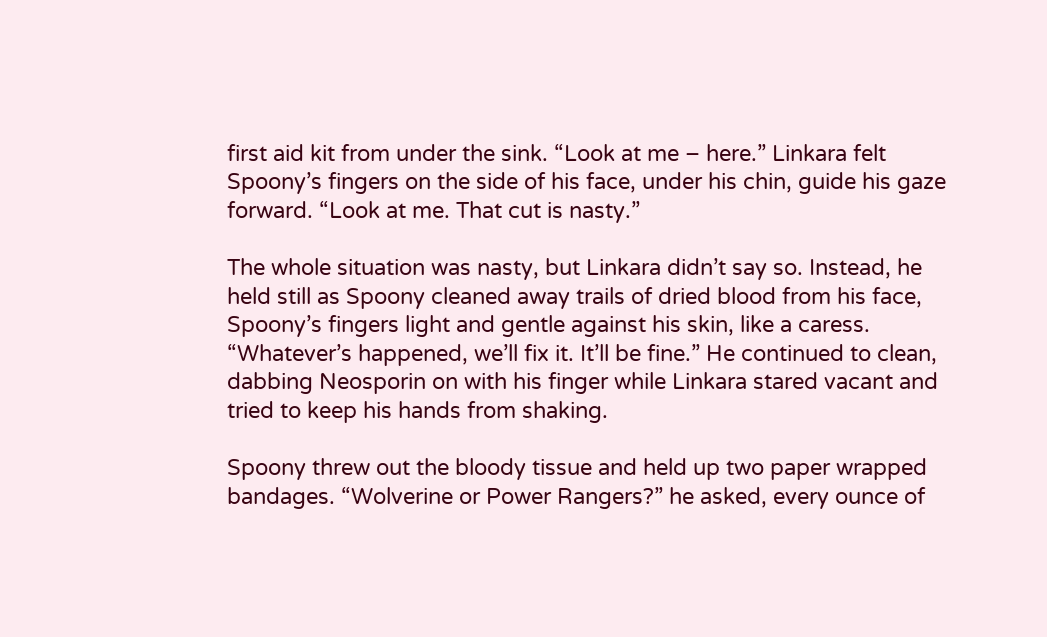first aid kit from under the sink. “Look at me – here.” Linkara felt Spoony’s fingers on the side of his face, under his chin, guide his gaze forward. “Look at me. That cut is nasty.”

The whole situation was nasty, but Linkara didn’t say so. Instead, he held still as Spoony cleaned away trails of dried blood from his face, Spoony’s fingers light and gentle against his skin, like a caress. “Whatever’s happened, we’ll fix it. It’ll be fine.” He continued to clean, dabbing Neosporin on with his finger while Linkara stared vacant and tried to keep his hands from shaking.

Spoony threw out the bloody tissue and held up two paper wrapped bandages. “Wolverine or Power Rangers?” he asked, every ounce of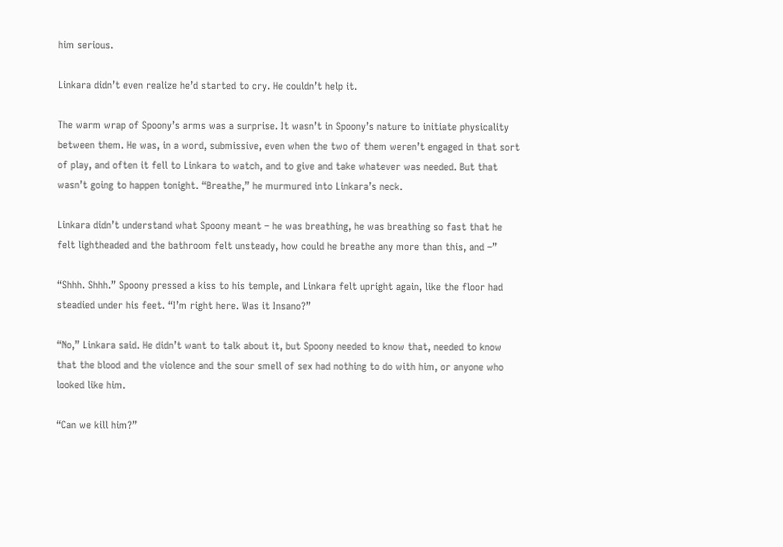him serious.

Linkara didn’t even realize he’d started to cry. He couldn’t help it.

The warm wrap of Spoony’s arms was a surprise. It wasn’t in Spoony’s nature to initiate physicality between them. He was, in a word, submissive, even when the two of them weren’t engaged in that sort of play, and often it fell to Linkara to watch, and to give and take whatever was needed. But that wasn’t going to happen tonight. “Breathe,” he murmured into Linkara’s neck.

Linkara didn’t understand what Spoony meant – he was breathing, he was breathing so fast that he felt lightheaded and the bathroom felt unsteady, how could he breathe any more than this, and –”

“Shhh. Shhh.” Spoony pressed a kiss to his temple, and Linkara felt upright again, like the floor had steadied under his feet. “I’m right here. Was it Insano?”

“No,” Linkara said. He didn’t want to talk about it, but Spoony needed to know that, needed to know that the blood and the violence and the sour smell of sex had nothing to do with him, or anyone who looked like him.

“Can we kill him?”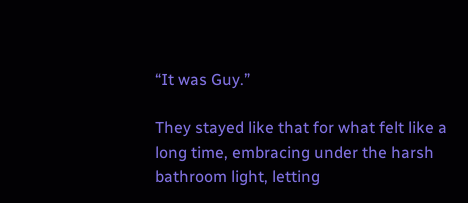“It was Guy.”

They stayed like that for what felt like a long time, embracing under the harsh bathroom light, letting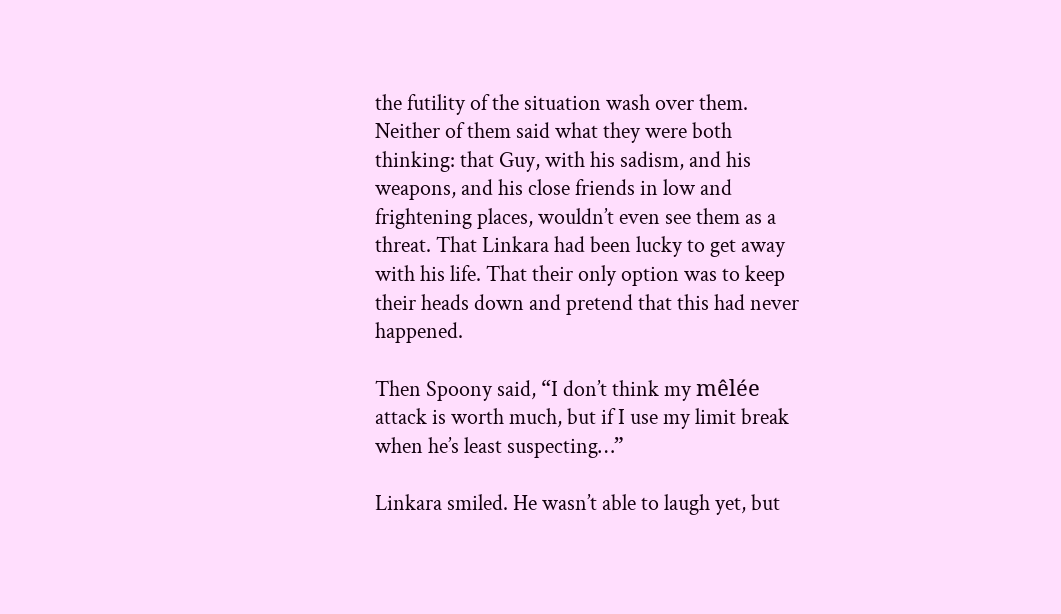the futility of the situation wash over them. Neither of them said what they were both thinking: that Guy, with his sadism, and his weapons, and his close friends in low and frightening places, wouldn’t even see them as a threat. That Linkara had been lucky to get away with his life. That their only option was to keep their heads down and pretend that this had never happened.

Then Spoony said, “I don’t think my mêlée attack is worth much, but if I use my limit break when he’s least suspecting…”

Linkara smiled. He wasn’t able to laugh yet, but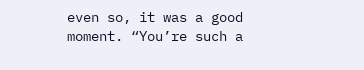even so, it was a good moment. “You’re such a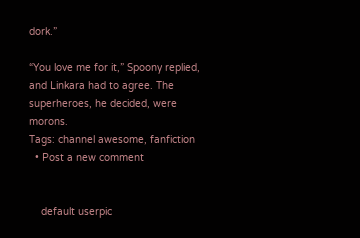dork.”

“You love me for it,” Spoony replied, and Linkara had to agree. The superheroes, he decided, were morons.
Tags: channel awesome, fanfiction
  • Post a new comment


    default userpic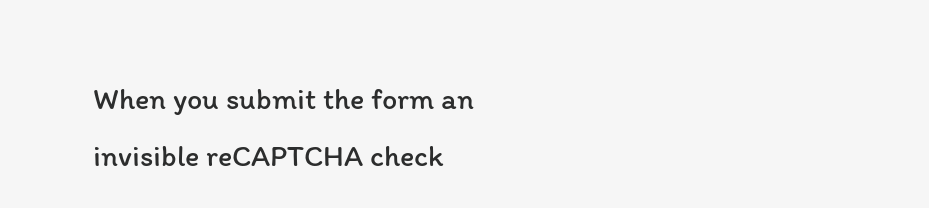When you submit the form an invisible reCAPTCHA check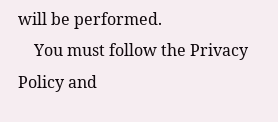will be performed.
    You must follow the Privacy Policy and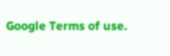Google Terms of use.